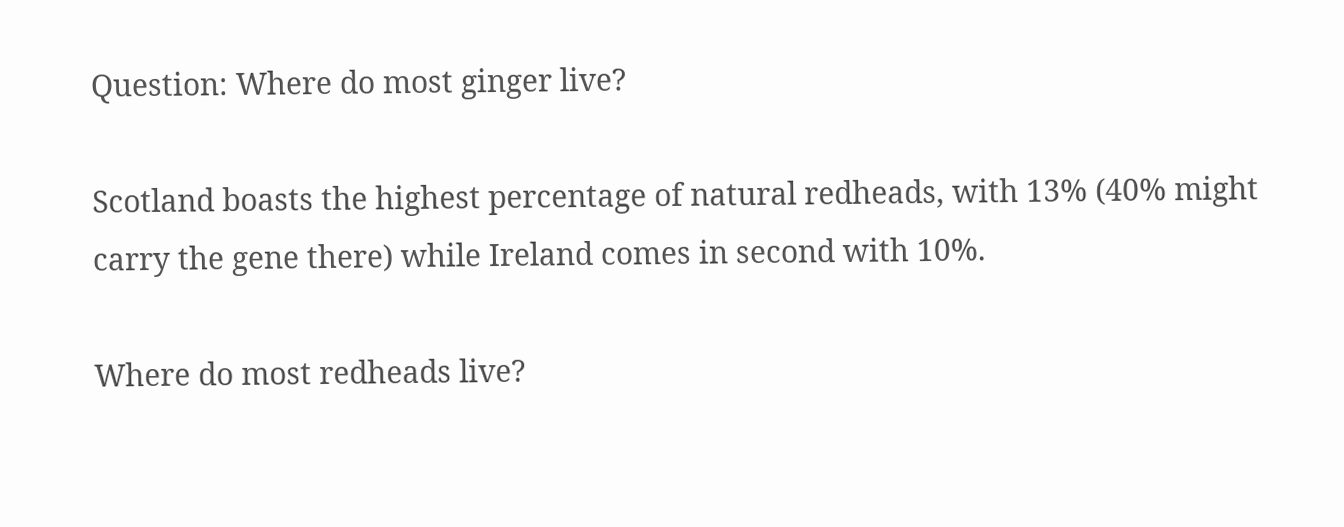Question: Where do most ginger live?

Scotland boasts the highest percentage of natural redheads, with 13% (40% might carry the gene there) while Ireland comes in second with 10%.

Where do most redheads live?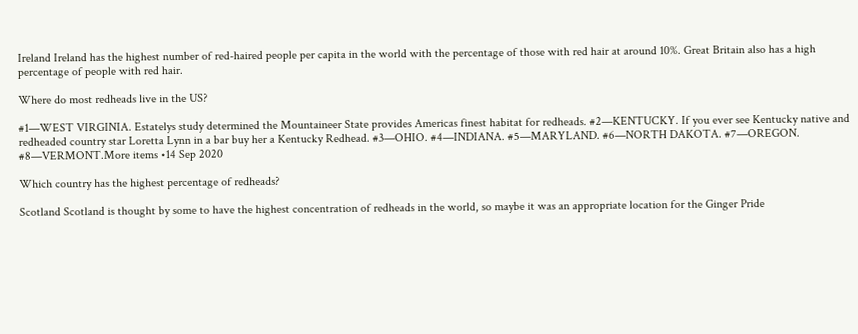Ireland Ireland has the highest number of red-haired people per capita in the world with the percentage of those with red hair at around 10%. Great Britain also has a high percentage of people with red hair.

Where do most redheads live in the US?

#1—WEST VIRGINIA. Estatelys study determined the Mountaineer State provides Americas finest habitat for redheads. #2—KENTUCKY. If you ever see Kentucky native and redheaded country star Loretta Lynn in a bar buy her a Kentucky Redhead. #3—OHIO. #4—INDIANA. #5—MARYLAND. #6—NORTH DAKOTA. #7—OREGON. #8—VERMONT.More items •14 Sep 2020

Which country has the highest percentage of redheads?

Scotland Scotland is thought by some to have the highest concentration of redheads in the world, so maybe it was an appropriate location for the Ginger Pride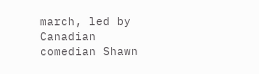march, led by Canadian comedian Shawn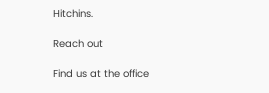Hitchins.

Reach out

Find us at the office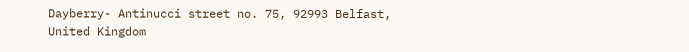Dayberry- Antinucci street no. 75, 92993 Belfast, United Kingdom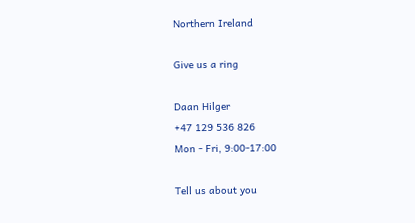Northern Ireland

Give us a ring

Daan Hilger
+47 129 536 826
Mon - Fri, 9:00-17:00

Tell us about you